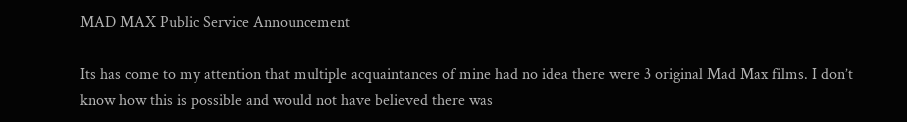MAD MAX Public Service Announcement

Its has come to my attention that multiple acquaintances of mine had no idea there were 3 original Mad Max films. I don’t know how this is possible and would not have believed there was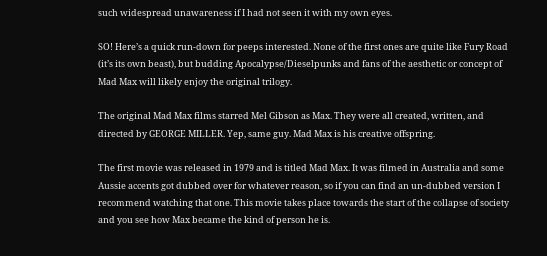such widespread unawareness if I had not seen it with my own eyes.

SO! Here’s a quick run-down for peeps interested. None of the first ones are quite like Fury Road (it’s its own beast), but budding Apocalypse/Dieselpunks and fans of the aesthetic or concept of Mad Max will likely enjoy the original trilogy.

The original Mad Max films starred Mel Gibson as Max. They were all created, written, and directed by GEORGE MILLER. Yep, same guy. Mad Max is his creative offspring.

The first movie was released in 1979 and is titled Mad Max. It was filmed in Australia and some Aussie accents got dubbed over for whatever reason, so if you can find an un-dubbed version I recommend watching that one. This movie takes place towards the start of the collapse of society and you see how Max became the kind of person he is.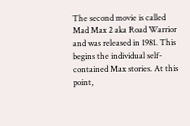The second movie is called Mad Max 2 aka Road Warrior and was released in 1981. This begins the individual self-contained Max stories. At this point,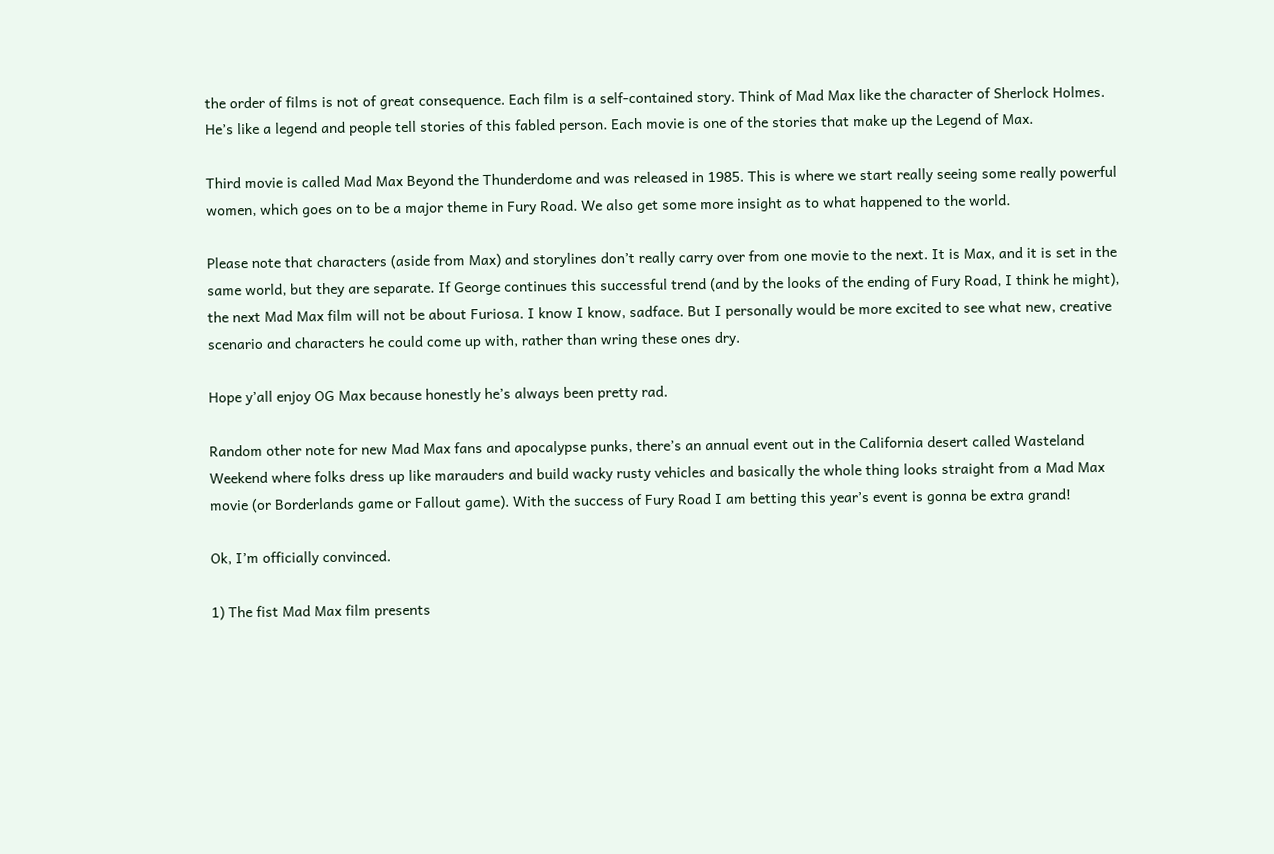the order of films is not of great consequence. Each film is a self-contained story. Think of Mad Max like the character of Sherlock Holmes. He’s like a legend and people tell stories of this fabled person. Each movie is one of the stories that make up the Legend of Max.

Third movie is called Mad Max Beyond the Thunderdome and was released in 1985. This is where we start really seeing some really powerful women, which goes on to be a major theme in Fury Road. We also get some more insight as to what happened to the world.

Please note that characters (aside from Max) and storylines don’t really carry over from one movie to the next. It is Max, and it is set in the same world, but they are separate. If George continues this successful trend (and by the looks of the ending of Fury Road, I think he might), the next Mad Max film will not be about Furiosa. I know I know, sadface. But I personally would be more excited to see what new, creative scenario and characters he could come up with, rather than wring these ones dry.

Hope y’all enjoy OG Max because honestly he’s always been pretty rad.

Random other note for new Mad Max fans and apocalypse punks, there’s an annual event out in the California desert called Wasteland Weekend where folks dress up like marauders and build wacky rusty vehicles and basically the whole thing looks straight from a Mad Max movie (or Borderlands game or Fallout game). With the success of Fury Road I am betting this year’s event is gonna be extra grand!

Ok, I’m officially convinced.

1) The fist Mad Max film presents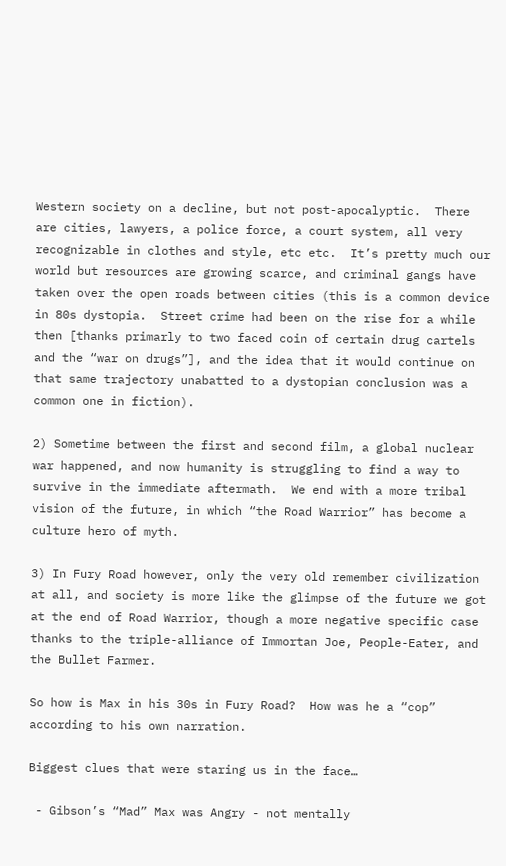Western society on a decline, but not post-apocalyptic.  There are cities, lawyers, a police force, a court system, all very recognizable in clothes and style, etc etc.  It’s pretty much our world but resources are growing scarce, and criminal gangs have taken over the open roads between cities (this is a common device in 80s dystopia.  Street crime had been on the rise for a while then [thanks primarly to two faced coin of certain drug cartels and the “war on drugs”], and the idea that it would continue on that same trajectory unabatted to a dystopian conclusion was a common one in fiction).

2) Sometime between the first and second film, a global nuclear war happened, and now humanity is struggling to find a way to survive in the immediate aftermath.  We end with a more tribal vision of the future, in which “the Road Warrior” has become a culture hero of myth.

3) In Fury Road however, only the very old remember civilization at all, and society is more like the glimpse of the future we got at the end of Road Warrior, though a more negative specific case thanks to the triple-alliance of Immortan Joe, People-Eater, and the Bullet Farmer.

So how is Max in his 30s in Fury Road?  How was he a “cop” according to his own narration.

Biggest clues that were staring us in the face…

 - Gibson’s “Mad” Max was Angry - not mentally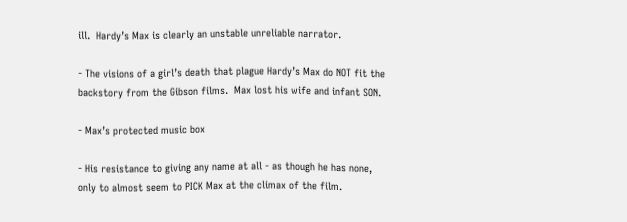ill.  Hardy’s Max is clearly an unstable unreliable narrator.

- The visions of a girl’s death that plague Hardy’s Max do NOT fit the backstory from the Gibson films.  Max lost his wife and infant SON.

- Max’s protected music box

- His resistance to giving any name at all - as though he has none, only to almost seem to PICK Max at the climax of the film.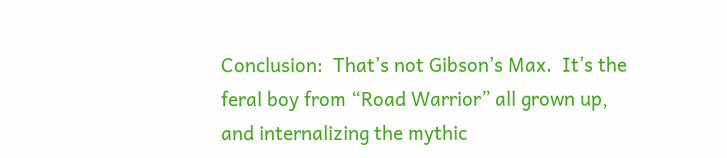Conclusion:  That’s not Gibson’s Max.  It’s the feral boy from “Road Warrior” all grown up, and internalizing the mythic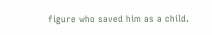figure who saved him as a child.